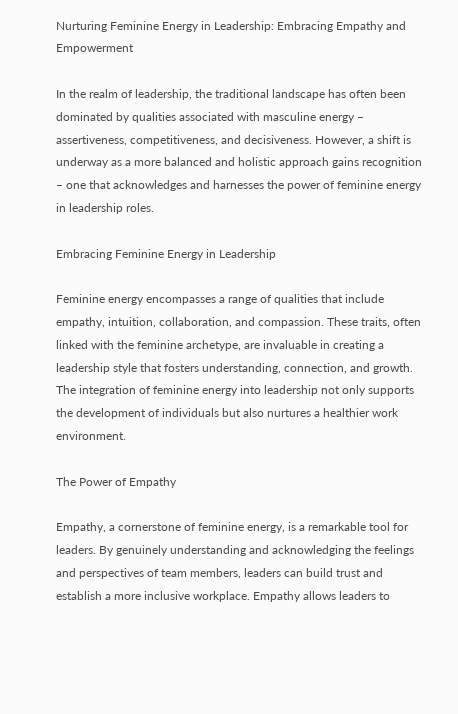Nurturing Feminine Energy in Leadership: Embracing Empathy and Empowerment

In the realm of leadership, the traditional landscape has often been dominated by qualities associated with masculine energy – assertiveness, competitiveness, and decisiveness. However, a shift is underway as a more balanced and holistic approach gains recognition – one that acknowledges and harnesses the power of feminine energy in leadership roles.

Embracing Feminine Energy in Leadership

Feminine energy encompasses a range of qualities that include empathy, intuition, collaboration, and compassion. These traits, often linked with the feminine archetype, are invaluable in creating a leadership style that fosters understanding, connection, and growth. The integration of feminine energy into leadership not only supports the development of individuals but also nurtures a healthier work environment.

The Power of Empathy

Empathy, a cornerstone of feminine energy, is a remarkable tool for leaders. By genuinely understanding and acknowledging the feelings and perspectives of team members, leaders can build trust and establish a more inclusive workplace. Empathy allows leaders to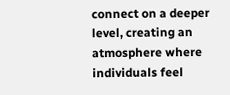connect on a deeper level, creating an atmosphere where individuals feel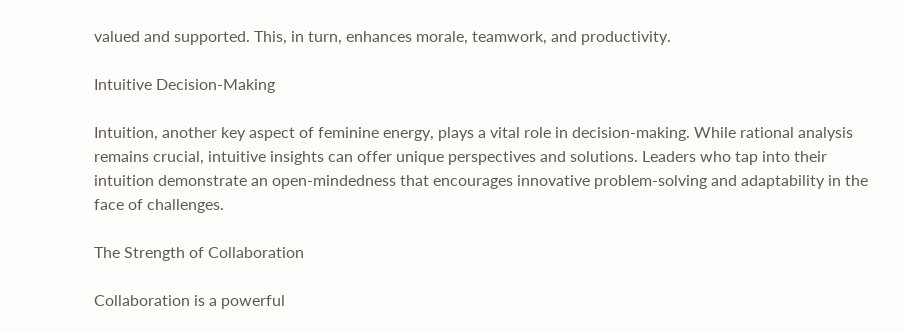valued and supported. This, in turn, enhances morale, teamwork, and productivity.

Intuitive Decision-Making

Intuition, another key aspect of feminine energy, plays a vital role in decision-making. While rational analysis remains crucial, intuitive insights can offer unique perspectives and solutions. Leaders who tap into their intuition demonstrate an open-mindedness that encourages innovative problem-solving and adaptability in the face of challenges.

The Strength of Collaboration

Collaboration is a powerful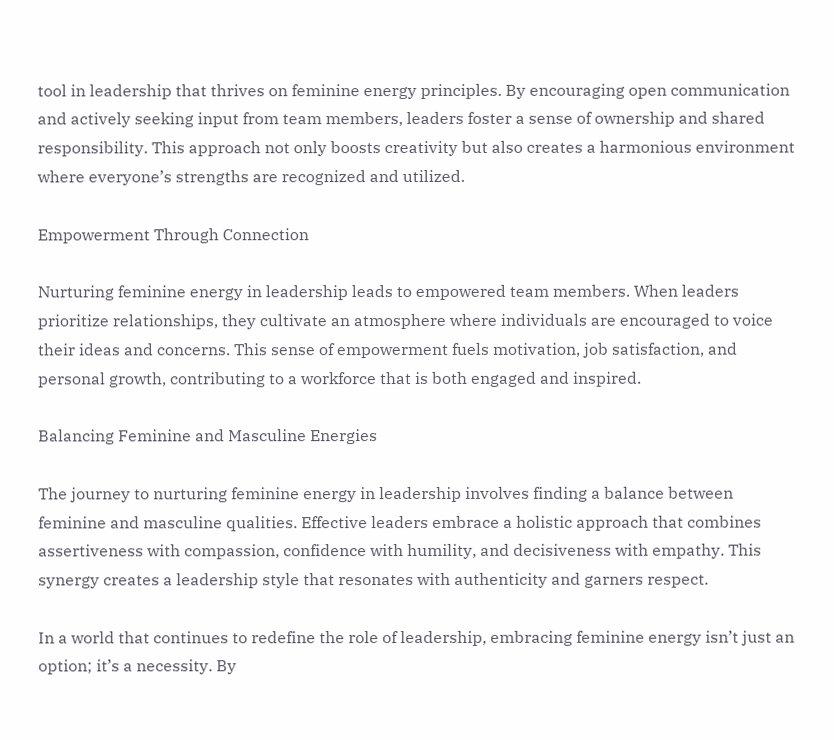tool in leadership that thrives on feminine energy principles. By encouraging open communication and actively seeking input from team members, leaders foster a sense of ownership and shared responsibility. This approach not only boosts creativity but also creates a harmonious environment where everyone’s strengths are recognized and utilized.

Empowerment Through Connection

Nurturing feminine energy in leadership leads to empowered team members. When leaders prioritize relationships, they cultivate an atmosphere where individuals are encouraged to voice their ideas and concerns. This sense of empowerment fuels motivation, job satisfaction, and personal growth, contributing to a workforce that is both engaged and inspired.

Balancing Feminine and Masculine Energies

The journey to nurturing feminine energy in leadership involves finding a balance between feminine and masculine qualities. Effective leaders embrace a holistic approach that combines assertiveness with compassion, confidence with humility, and decisiveness with empathy. This synergy creates a leadership style that resonates with authenticity and garners respect.

In a world that continues to redefine the role of leadership, embracing feminine energy isn’t just an option; it’s a necessity. By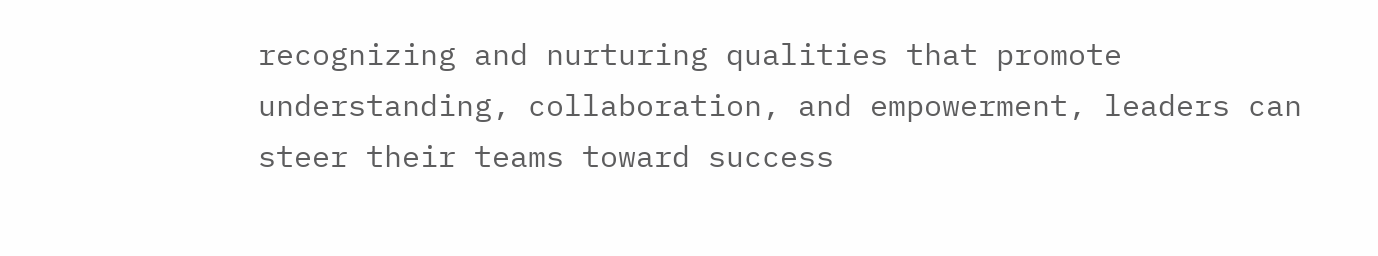recognizing and nurturing qualities that promote understanding, collaboration, and empowerment, leaders can steer their teams toward success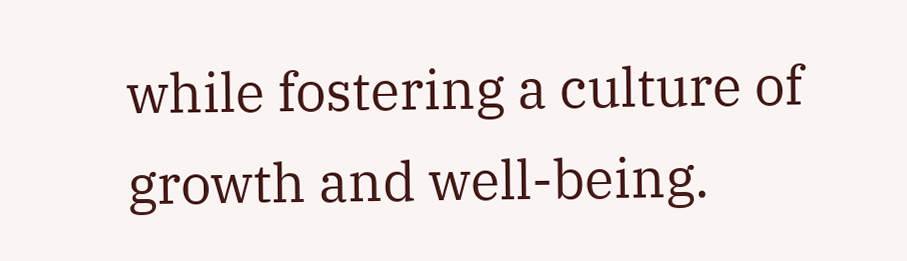while fostering a culture of growth and well-being.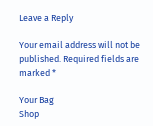Leave a Reply

Your email address will not be published. Required fields are marked *

Your Bag
Shop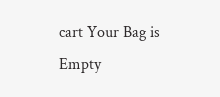cart Your Bag is Empty